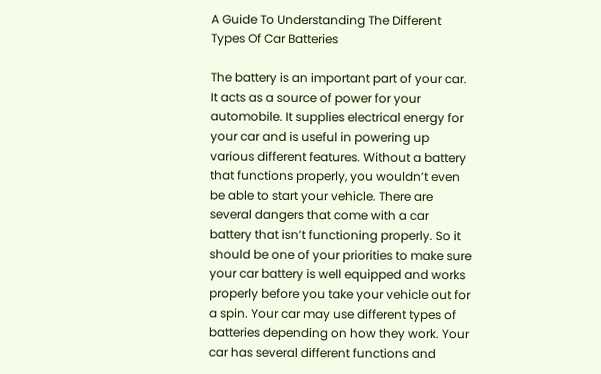A Guide To Understanding The Different Types Of Car Batteries

The battery is an important part of your car. It acts as a source of power for your automobile. It supplies electrical energy for your car and is useful in powering up various different features. Without a battery that functions properly, you wouldn’t even be able to start your vehicle. There are several dangers that come with a car battery that isn’t functioning properly. So it should be one of your priorities to make sure your car battery is well equipped and works properly before you take your vehicle out for a spin. Your car may use different types of batteries depending on how they work. Your car has several different functions and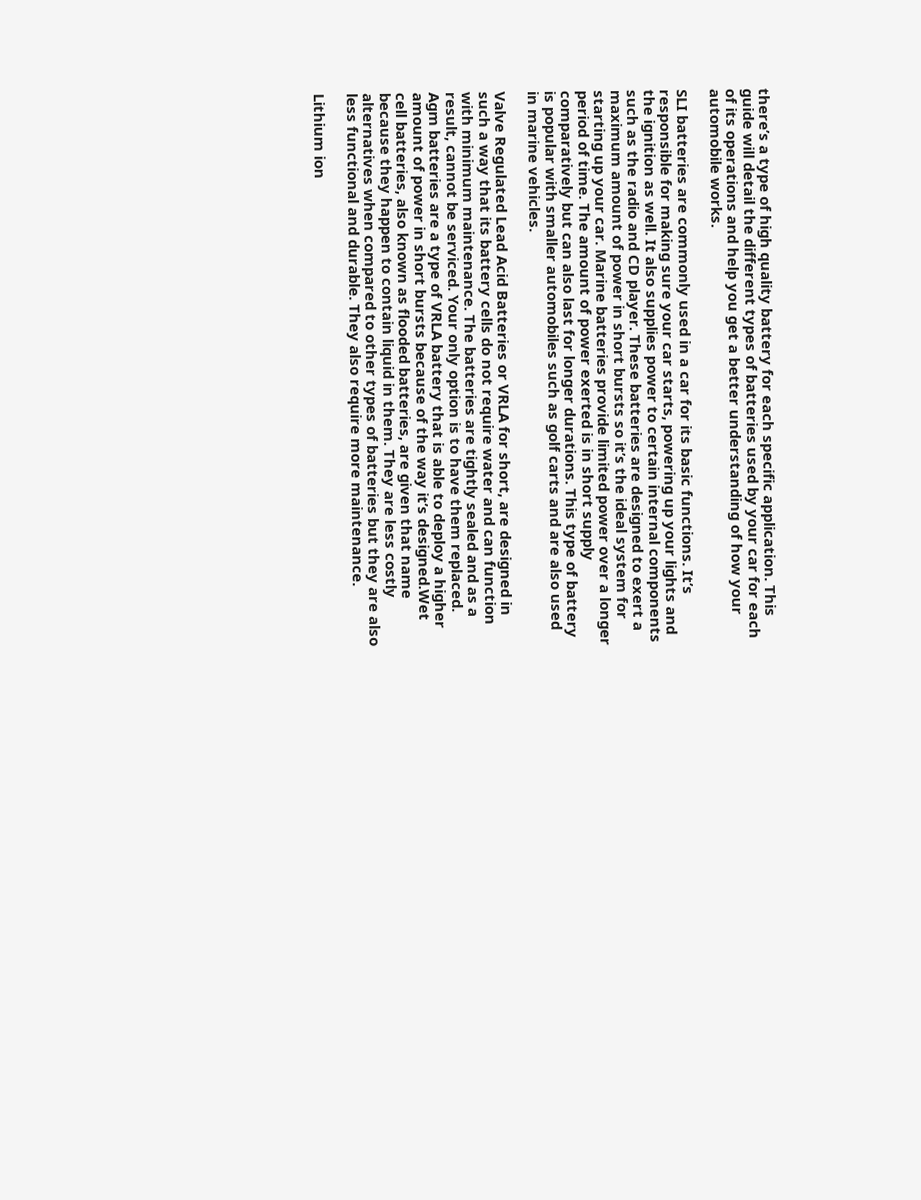there’s a type of high quality battery for each specific application. This guide will detail the different types of batteries used by your car for each of its operations and help you get a better understanding of how your automobile works.

SLI batteries are commonly used in a car for its basic functions. It’s responsible for making sure your car starts, powering up your lights and the ignition as well. It also supplies power to certain internal components such as the radio and CD player. These batteries are designed to exert a maximum amount of power in short bursts so it’s the ideal system for starting up your car. Marine batteries provide limited power over a longer period of time. The amount of power exerted is in short supply comparatively but can also last for longer durations. This type of battery is popular with smaller automobiles such as golf carts and are also used in marine vehicles.

Valve Regulated Lead Acid Batteries or VRLA for short, are designed in such a way that its battery cells do not require water and can function with minimum maintenance. The batteries are tightly sealed and as a result, cannot be serviced. Your only option is to have them replaced. Agm batteries are a type of VRLA battery that is able to deploy a higher amount of power in short bursts because of the way it’s designed.Wet cell batteries, also known as flooded batteries, are given that name because they happen to contain liquid in them. They are less costly alternatives when compared to other types of batteries but they are also less functional and durable. They also require more maintenance.

Lithium ion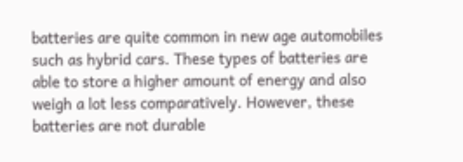batteries are quite common in new age automobiles such as hybrid cars. These types of batteries are able to store a higher amount of energy and also weigh a lot less comparatively. However, these batteries are not durable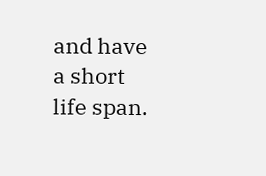and have a short life span.